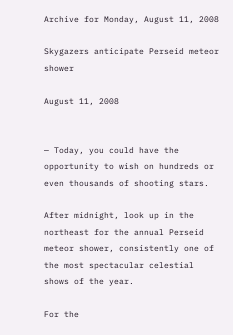Archive for Monday, August 11, 2008

Skygazers anticipate Perseid meteor shower

August 11, 2008


— Today, you could have the opportunity to wish on hundreds or even thousands of shooting stars.

After midnight, look up in the northeast for the annual Perseid meteor shower, consistently one of the most spectacular celestial shows of the year.

For the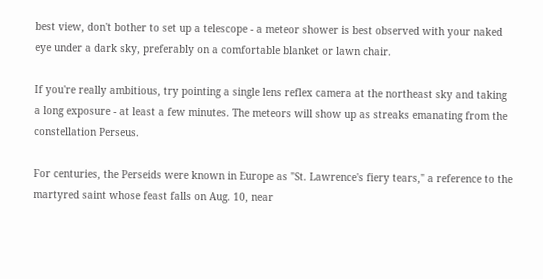best view, don't bother to set up a telescope - a meteor shower is best observed with your naked eye under a dark sky, preferably on a comfortable blanket or lawn chair.

If you're really ambitious, try pointing a single lens reflex camera at the northeast sky and taking a long exposure - at least a few minutes. The meteors will show up as streaks emanating from the constellation Perseus.

For centuries, the Perseids were known in Europe as "St. Lawrence's fiery tears," a reference to the martyred saint whose feast falls on Aug. 10, near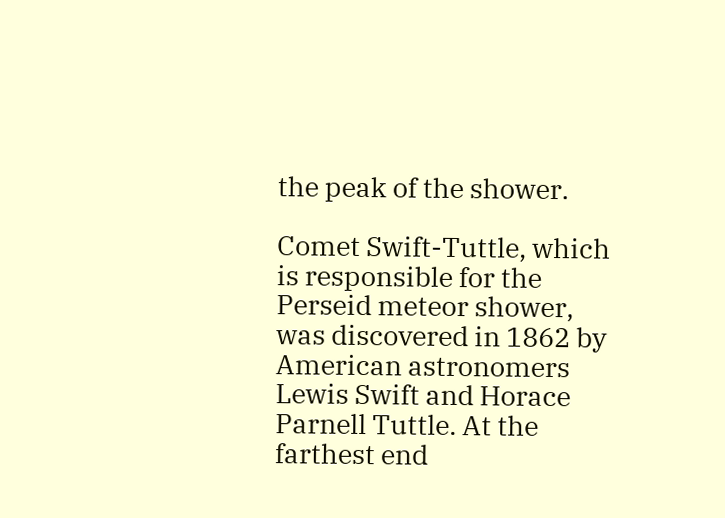the peak of the shower.

Comet Swift-Tuttle, which is responsible for the Perseid meteor shower, was discovered in 1862 by American astronomers Lewis Swift and Horace Parnell Tuttle. At the farthest end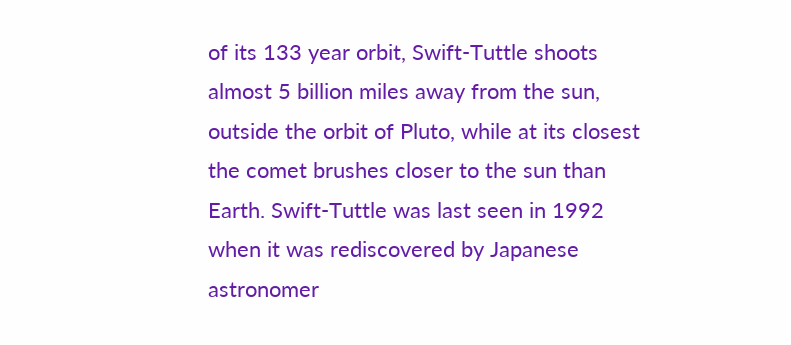of its 133 year orbit, Swift-Tuttle shoots almost 5 billion miles away from the sun, outside the orbit of Pluto, while at its closest the comet brushes closer to the sun than Earth. Swift-Tuttle was last seen in 1992 when it was rediscovered by Japanese astronomer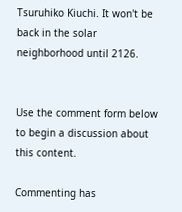Tsuruhiko Kiuchi. It won't be back in the solar neighborhood until 2126.


Use the comment form below to begin a discussion about this content.

Commenting has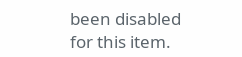been disabled for this item.